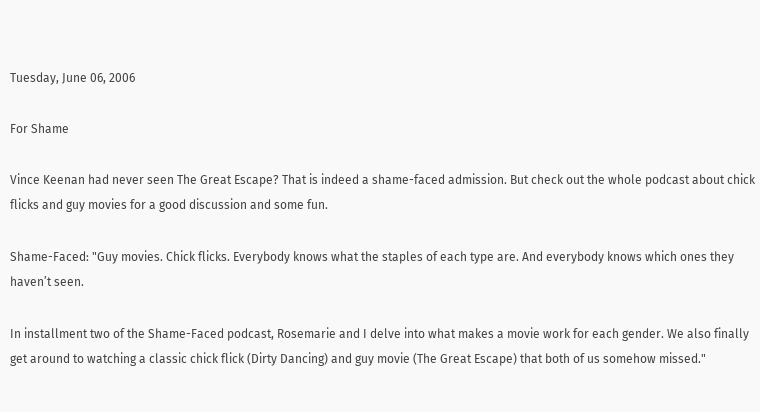Tuesday, June 06, 2006

For Shame

Vince Keenan had never seen The Great Escape? That is indeed a shame-faced admission. But check out the whole podcast about chick flicks and guy movies for a good discussion and some fun.

Shame-Faced: "Guy movies. Chick flicks. Everybody knows what the staples of each type are. And everybody knows which ones they haven’t seen.

In installment two of the Shame-Faced podcast, Rosemarie and I delve into what makes a movie work for each gender. We also finally get around to watching a classic chick flick (Dirty Dancing) and guy movie (The Great Escape) that both of us somehow missed."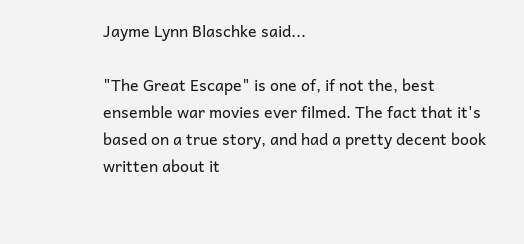Jayme Lynn Blaschke said...

"The Great Escape" is one of, if not the, best ensemble war movies ever filmed. The fact that it's based on a true story, and had a pretty decent book written about it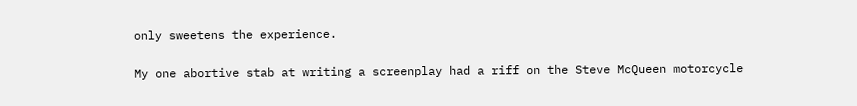only sweetens the experience.

My one abortive stab at writing a screenplay had a riff on the Steve McQueen motorcycle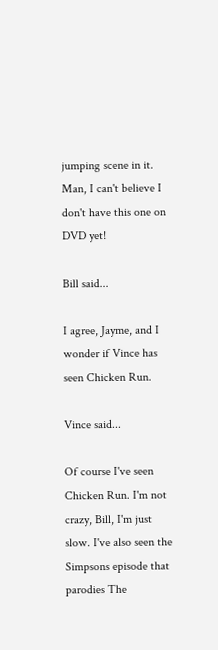jumping scene in it. Man, I can't believe I don't have this one on DVD yet!

Bill said...

I agree, Jayme, and I wonder if Vince has seen Chicken Run.

Vince said...

Of course I've seen Chicken Run. I'm not crazy, Bill, I'm just slow. I've also seen the Simpsons episode that parodies The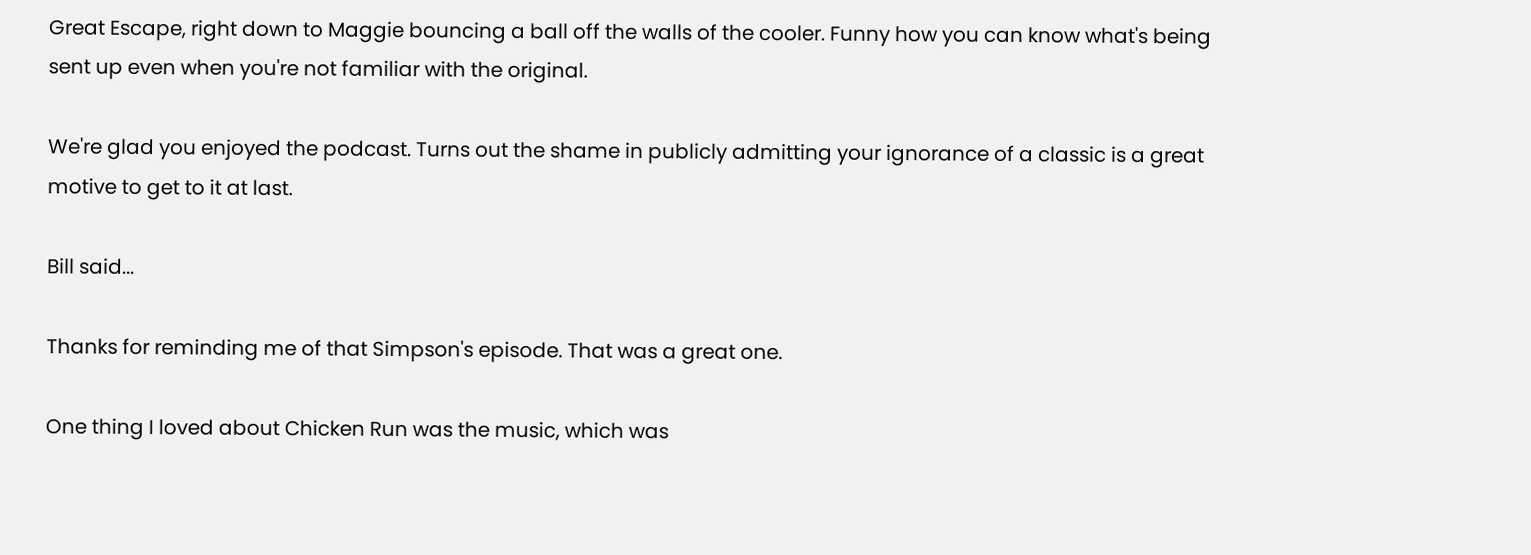Great Escape, right down to Maggie bouncing a ball off the walls of the cooler. Funny how you can know what's being sent up even when you're not familiar with the original.

We're glad you enjoyed the podcast. Turns out the shame in publicly admitting your ignorance of a classic is a great motive to get to it at last.

Bill said...

Thanks for reminding me of that Simpson's episode. That was a great one.

One thing I loved about Chicken Run was the music, which was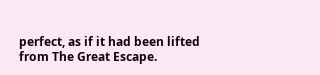perfect, as if it had been lifted from The Great Escape.